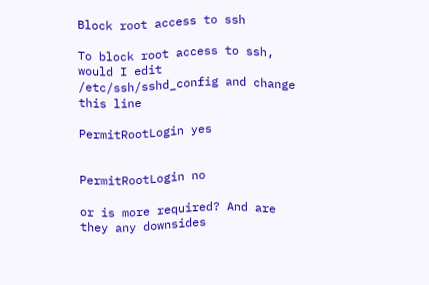Block root access to ssh

To block root access to ssh, would I edit /etc/ssh/sshd_config and change this line

PermitRootLogin yes


PermitRootLogin no

or is more required? And are they any downsides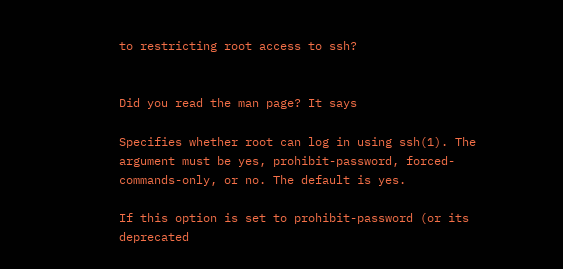to restricting root access to ssh?


Did you read the man page? It says

Specifies whether root can log in using ssh(1). The argument must be yes, prohibit-password, forced-commands-only, or no. The default is yes.

If this option is set to prohibit-password (or its deprecated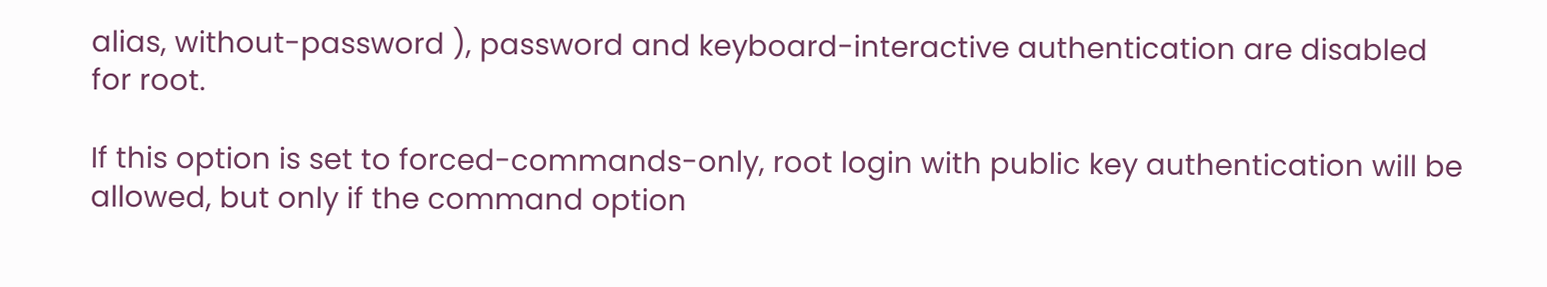alias, without-password ), password and keyboard-interactive authentication are disabled for root.

If this option is set to forced-commands-only, root login with public key authentication will be allowed, but only if the command option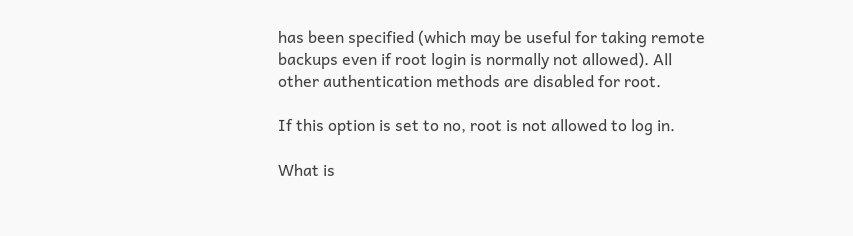has been specified (which may be useful for taking remote backups even if root login is normally not allowed). All other authentication methods are disabled for root.

If this option is set to no, root is not allowed to log in.

What is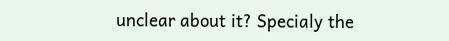unclear about it? Specialy the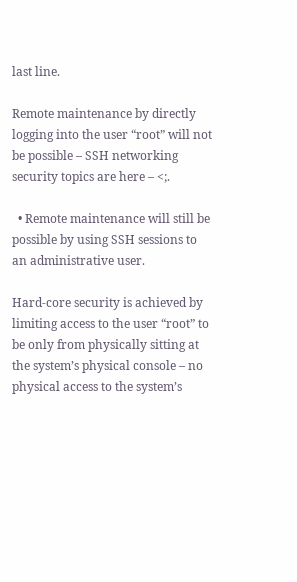last line.

Remote maintenance by directly logging into the user “root” will not be possible – SSH networking security topics are here – <;.

  • Remote maintenance will still be possible by using SSH sessions to an administrative user.

Hard-core security is achieved by limiting access to the user “root” to be only from physically sitting at the system’s physical console – no physical access to the system’s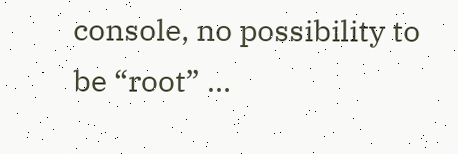console, no possibility to be “root” …